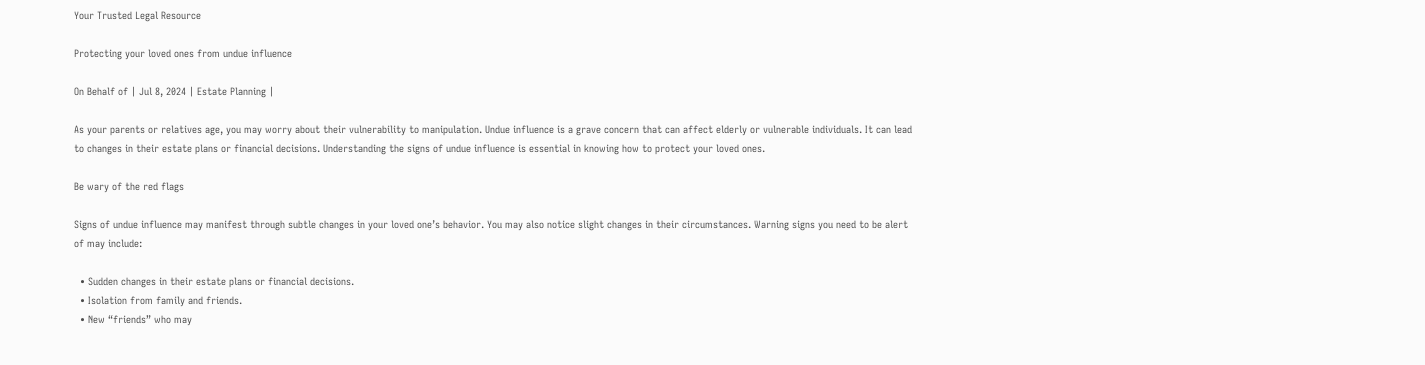Your Trusted Legal Resource

Protecting your loved ones from undue influence

On Behalf of | Jul 8, 2024 | Estate Planning |

As your parents or relatives age, you may worry about their vulnerability to manipulation. Undue influence is a grave concern that can affect elderly or vulnerable individuals. It can lead to changes in their estate plans or financial decisions. Understanding the signs of undue influence is essential in knowing how to protect your loved ones.

Be wary of the red flags

Signs of undue influence may manifest through subtle changes in your loved one’s behavior. You may also notice slight changes in their circumstances. Warning signs you need to be alert of may include:

  • Sudden changes in their estate plans or financial decisions.
  • Isolation from family and friends.
  • New “friends” who may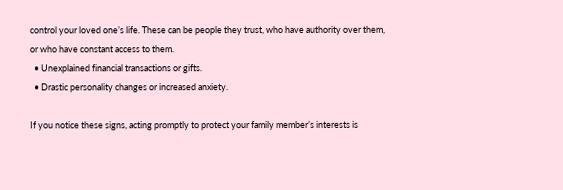control your loved one’s life. These can be people they trust, who have authority over them, or who have constant access to them.
  • Unexplained financial transactions or gifts.
  • Drastic personality changes or increased anxiety.

If you notice these signs, acting promptly to protect your family member’s interests is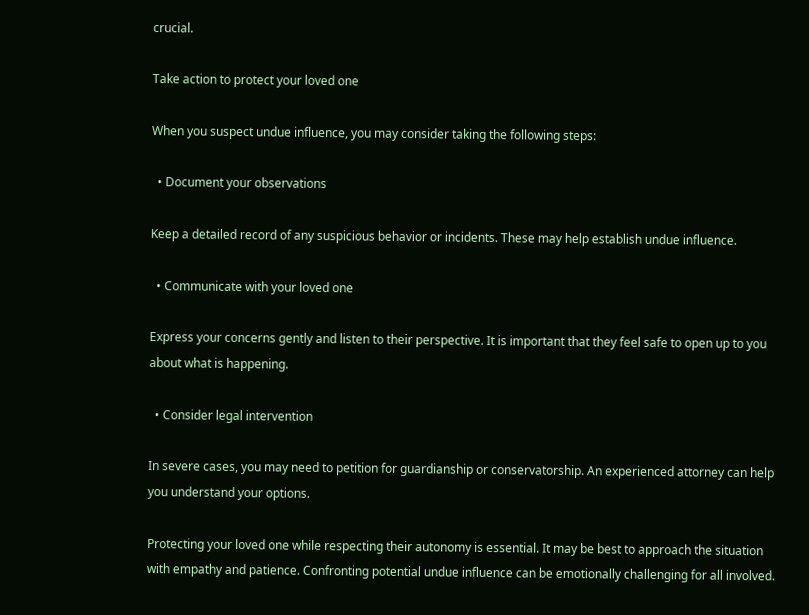crucial.

Take action to protect your loved one

When you suspect undue influence, you may consider taking the following steps:

  • Document your observations

Keep a detailed record of any suspicious behavior or incidents. These may help establish undue influence.

  • Communicate with your loved one

Express your concerns gently and listen to their perspective. It is important that they feel safe to open up to you about what is happening.

  • Consider legal intervention

In severe cases, you may need to petition for guardianship or conservatorship. An experienced attorney can help you understand your options.

Protecting your loved one while respecting their autonomy is essential. It may be best to approach the situation with empathy and patience. Confronting potential undue influence can be emotionally challenging for all involved.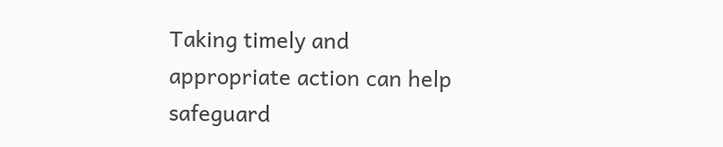Taking timely and appropriate action can help safeguard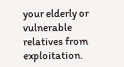your elderly or vulnerable relatives from exploitation.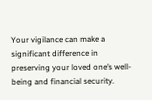Your vigilance can make a significant difference in preserving your loved one’s well-being and financial security.